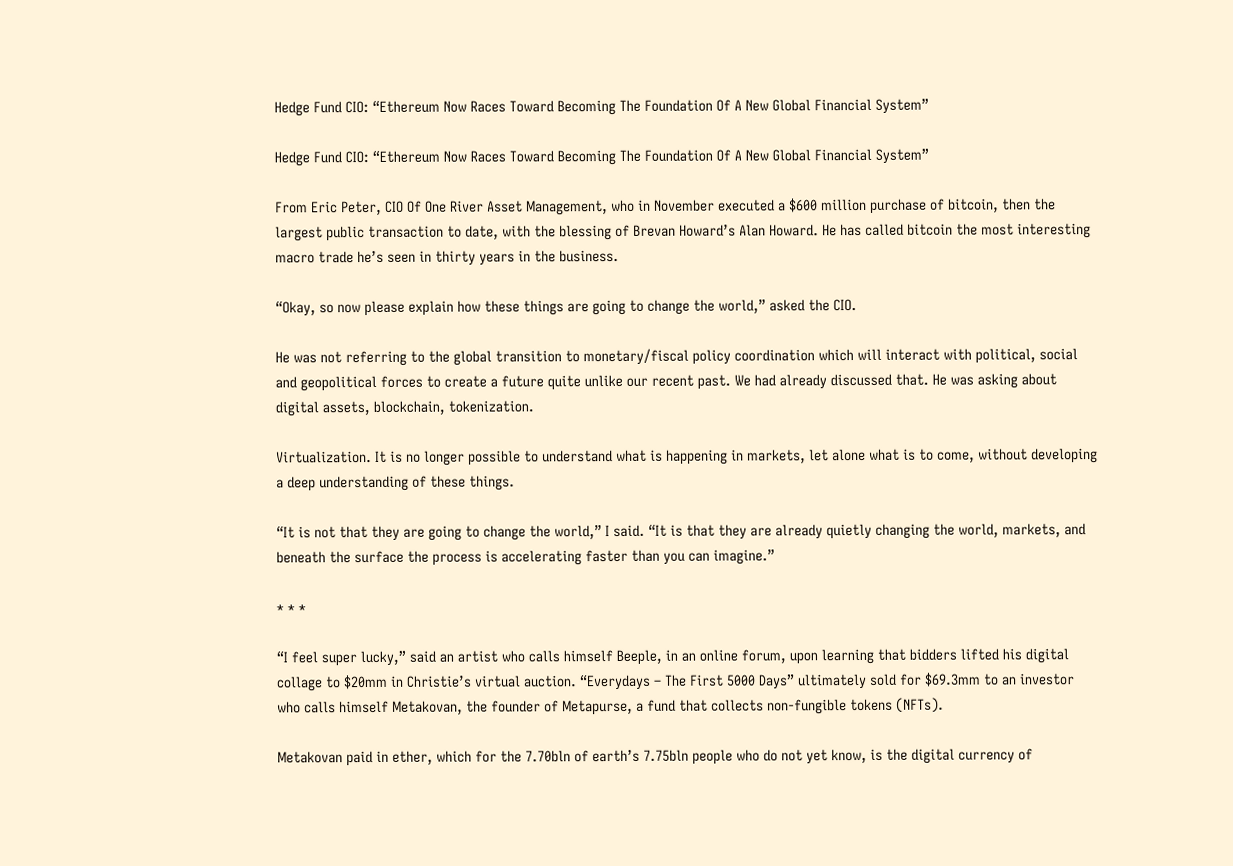Hedge Fund CIO: “Ethereum Now Races Toward Becoming The Foundation Of A New Global Financial System”

Hedge Fund CIO: “Ethereum Now Races Toward Becoming The Foundation Of A New Global Financial System”

From Eric Peter, CIO Of One River Asset Management, who in November executed a $600 million purchase of bitcoin, then the largest public transaction to date, with the blessing of Brevan Howard’s Alan Howard. He has called bitcoin the most interesting macro trade he’s seen in thirty years in the business.

“Okay, so now please explain how these things are going to change the world,” asked the CIO.

He was not referring to the global transition to monetary/fiscal policy coordination which will interact with political, social and geopolitical forces to create a future quite unlike our recent past. We had already discussed that. He was asking about digital assets, blockchain, tokenization.

Virtualization. It is no longer possible to understand what is happening in markets, let alone what is to come, without developing a deep understanding of these things.

“It is not that they are going to change the world,” I said. “It is that they are already quietly changing the world, markets, and beneath the surface the process is accelerating faster than you can imagine.”

* * *

“I feel super lucky,” said an artist who calls himself Beeple, in an online forum, upon learning that bidders lifted his digital collage to $20mm in Christie’s virtual auction. “Everydays – The First 5000 Days” ultimately sold for $69.3mm to an investor who calls himself Metakovan, the founder of Metapurse, a fund that collects non-fungible tokens (NFTs).

Metakovan paid in ether, which for the 7.70bln of earth’s 7.75bln people who do not yet know, is the digital currency of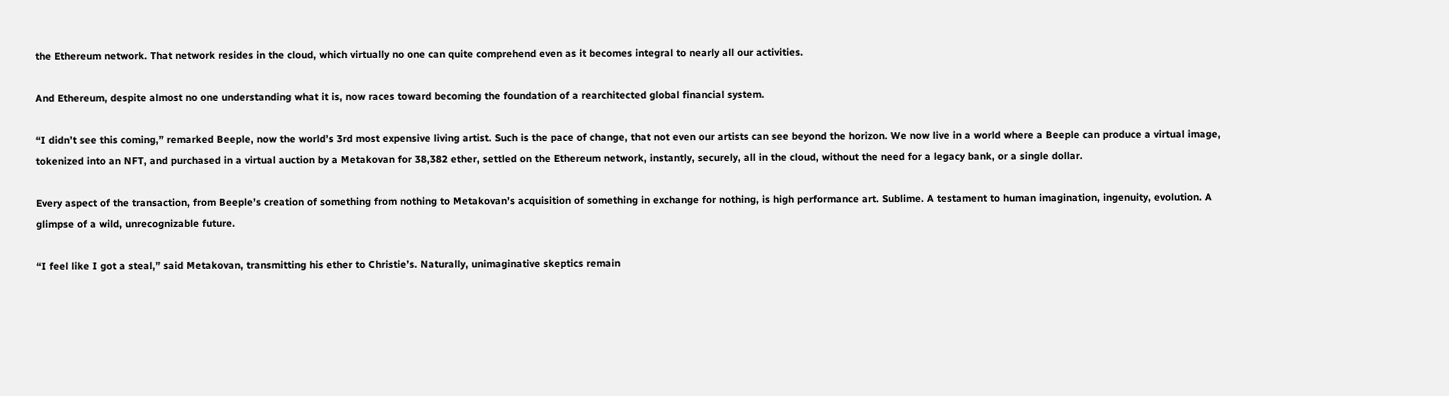the Ethereum network. That network resides in the cloud, which virtually no one can quite comprehend even as it becomes integral to nearly all our activities.

And Ethereum, despite almost no one understanding what it is, now races toward becoming the foundation of a rearchitected global financial system.

“I didn’t see this coming,” remarked Beeple, now the world’s 3rd most expensive living artist. Such is the pace of change, that not even our artists can see beyond the horizon. We now live in a world where a Beeple can produce a virtual image, tokenized into an NFT, and purchased in a virtual auction by a Metakovan for 38,382 ether, settled on the Ethereum network, instantly, securely, all in the cloud, without the need for a legacy bank, or a single dollar.

Every aspect of the transaction, from Beeple’s creation of something from nothing to Metakovan’s acquisition of something in exchange for nothing, is high performance art. Sublime. A testament to human imagination, ingenuity, evolution. A glimpse of a wild, unrecognizable future.

“I feel like I got a steal,” said Metakovan, transmitting his ether to Christie’s. Naturally, unimaginative skeptics remain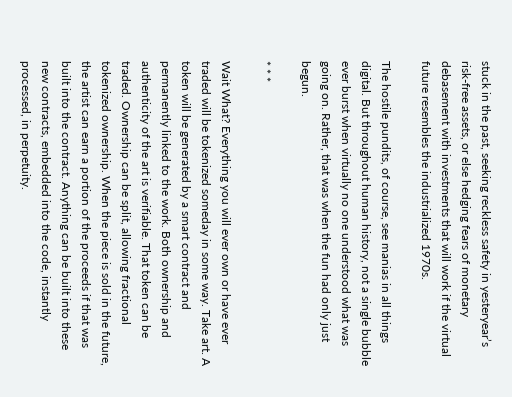stuck in the past, seeking reckless safety in yesteryear’s risk-free assets, or else hedging fears of monetary debasement with investments that will work if the virtual future resembles the industrialized 1970s.

The hostile pundits, of course, see manias in all things digital. But throughout human history, not a single bubble ever burst when virtually no one understood what was going on. Rather, that was when the fun had only just begun.

* * *

Wait What? Everything you will ever own or have ever traded will be tokenized someday in some way. Take art. A token will be generated by a smart contract and permanently linked to the work. Both ownership and authenticity of the art is verifiable. That token can be traded. Ownership can be split, allowing fractional tokenized ownership. When the piece is sold in the future, the artist can earn a portion of the proceeds if that was built into the contract. Anything can be built into these new contracts, embedded into the code, instantly processed, in perpetuity.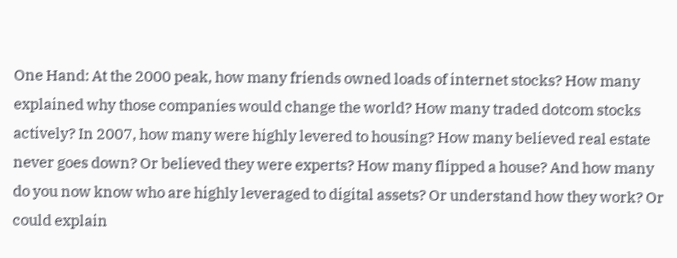One Hand: At the 2000 peak, how many friends owned loads of internet stocks? How many explained why those companies would change the world? How many traded dotcom stocks actively? In 2007, how many were highly levered to housing? How many believed real estate never goes down? Or believed they were experts? How many flipped a house? And how many do you now know who are highly leveraged to digital assets? Or understand how they work? Or could explain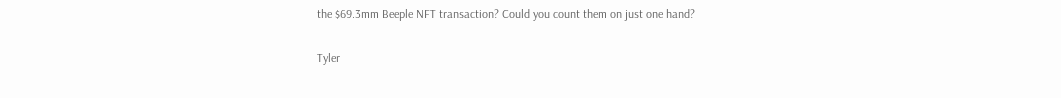the $69.3mm Beeple NFT transaction? Could you count them on just one hand?

Tyler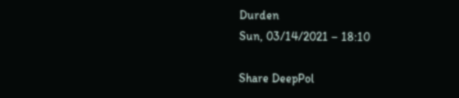Durden
Sun, 03/14/2021 – 18:10

Share DeepPol